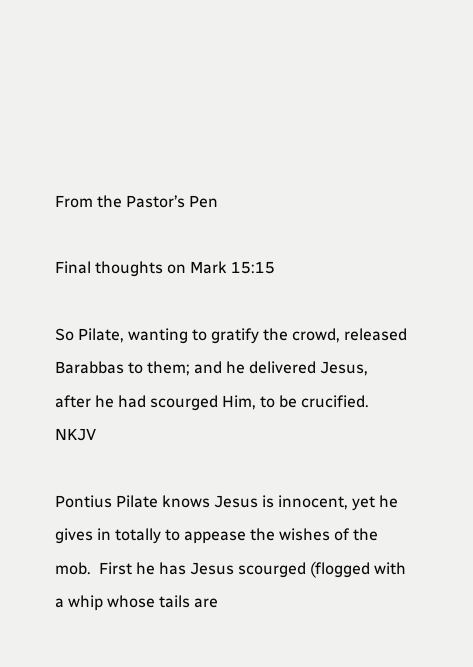From the Pastor’s Pen

Final thoughts on Mark 15:15

So Pilate, wanting to gratify the crowd, released Barabbas to them; and he delivered Jesus, after he had scourged Him, to be crucified.                NKJV

Pontius Pilate knows Jesus is innocent, yet he gives in totally to appease the wishes of the mob.  First he has Jesus scourged (flogged with a whip whose tails are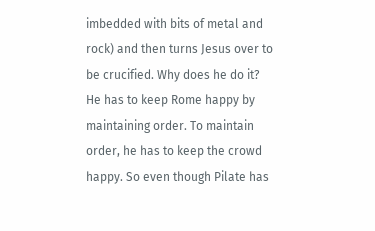imbedded with bits of metal and rock) and then turns Jesus over to be crucified. Why does he do it? He has to keep Rome happy by maintaining order. To maintain order, he has to keep the crowd happy. So even though Pilate has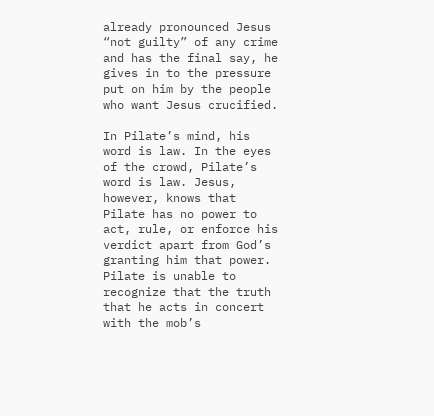already pronounced Jesus “not guilty” of any crime and has the final say, he gives in to the pressure put on him by the people who want Jesus crucified.

In Pilate’s mind, his word is law. In the eyes of the crowd, Pilate’s word is law. Jesus, however, knows that Pilate has no power to act, rule, or enforce his verdict apart from God’s granting him that power. Pilate is unable to recognize that the truth that he acts in concert with the mob’s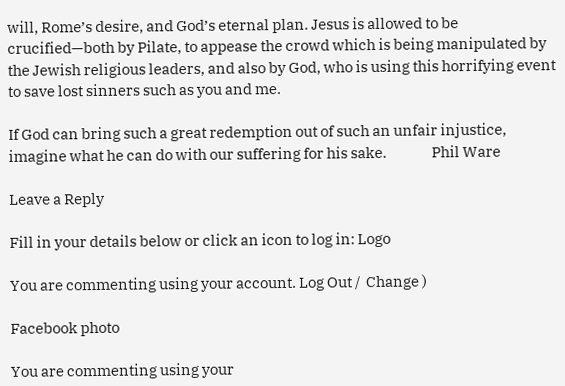will, Rome’s desire, and God’s eternal plan. Jesus is allowed to be crucified—both by Pilate, to appease the crowd which is being manipulated by the Jewish religious leaders, and also by God, who is using this horrifying event to save lost sinners such as you and me.

If God can bring such a great redemption out of such an unfair injustice, imagine what he can do with our suffering for his sake.               Phil Ware

Leave a Reply

Fill in your details below or click an icon to log in: Logo

You are commenting using your account. Log Out /  Change )

Facebook photo

You are commenting using your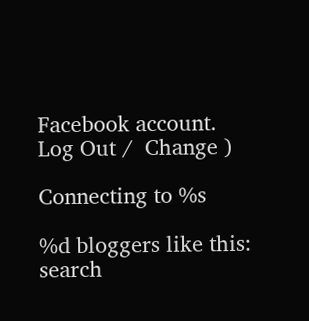Facebook account. Log Out /  Change )

Connecting to %s

%d bloggers like this:
search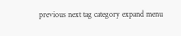previous next tag category expand menu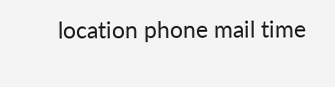location phone mail time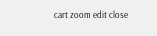cart zoom edit close